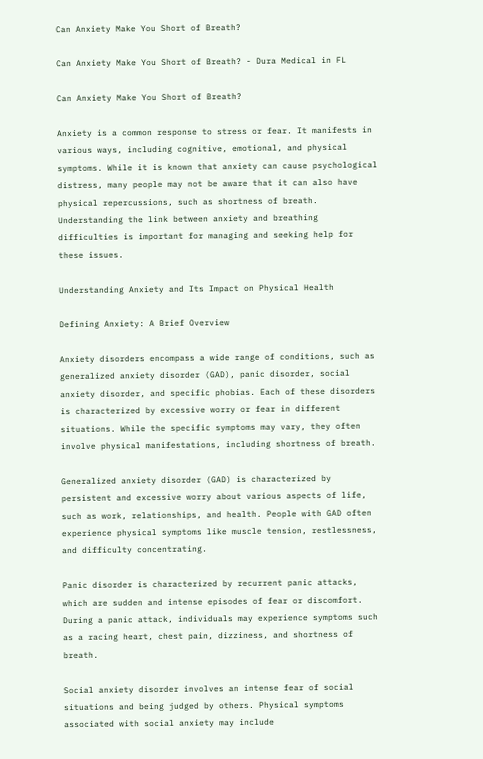Can Anxiety Make You Short of Breath?

Can Anxiety Make You Short of Breath? - Dura Medical in FL

Can Anxiety Make You Short of Breath?

Anxiety is a common response to stress or fear. It manifests in various ways, including cognitive, emotional, and physical symptoms. While it is known that anxiety can cause psychological distress, many people may not be aware that it can also have physical repercussions, such as shortness of breath. Understanding the link between anxiety and breathing difficulties is important for managing and seeking help for these issues.

Understanding Anxiety and Its Impact on Physical Health

Defining Anxiety: A Brief Overview

Anxiety disorders encompass a wide range of conditions, such as generalized anxiety disorder (GAD), panic disorder, social anxiety disorder, and specific phobias. Each of these disorders is characterized by excessive worry or fear in different situations. While the specific symptoms may vary, they often involve physical manifestations, including shortness of breath.

Generalized anxiety disorder (GAD) is characterized by persistent and excessive worry about various aspects of life, such as work, relationships, and health. People with GAD often experience physical symptoms like muscle tension, restlessness, and difficulty concentrating.

Panic disorder is characterized by recurrent panic attacks, which are sudden and intense episodes of fear or discomfort. During a panic attack, individuals may experience symptoms such as a racing heart, chest pain, dizziness, and shortness of breath.

Social anxiety disorder involves an intense fear of social situations and being judged by others. Physical symptoms associated with social anxiety may include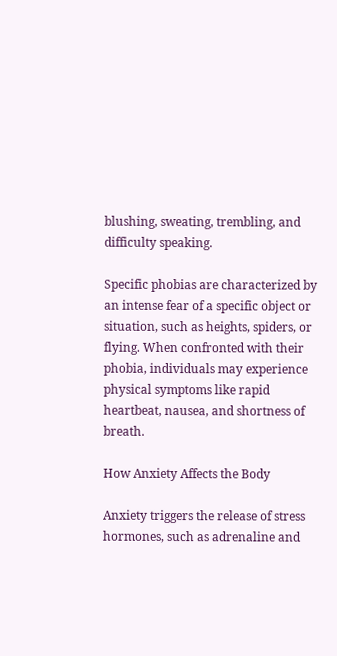blushing, sweating, trembling, and difficulty speaking.

Specific phobias are characterized by an intense fear of a specific object or situation, such as heights, spiders, or flying. When confronted with their phobia, individuals may experience physical symptoms like rapid heartbeat, nausea, and shortness of breath.

How Anxiety Affects the Body

Anxiety triggers the release of stress hormones, such as adrenaline and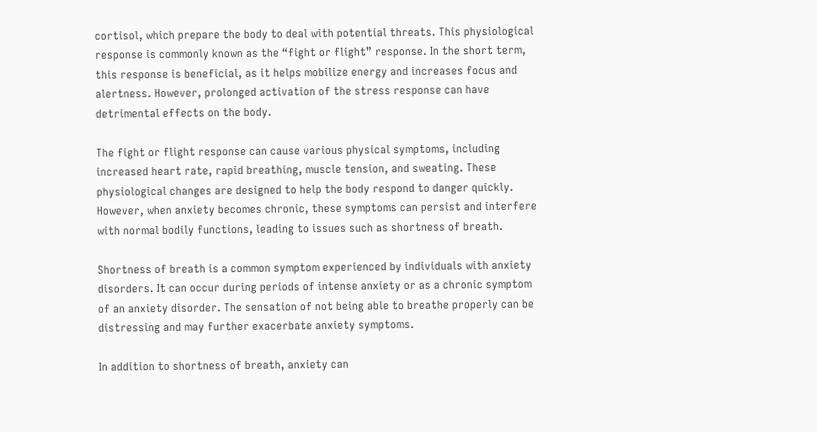cortisol, which prepare the body to deal with potential threats. This physiological response is commonly known as the “fight or flight” response. In the short term, this response is beneficial, as it helps mobilize energy and increases focus and alertness. However, prolonged activation of the stress response can have detrimental effects on the body.

The fight or flight response can cause various physical symptoms, including increased heart rate, rapid breathing, muscle tension, and sweating. These physiological changes are designed to help the body respond to danger quickly. However, when anxiety becomes chronic, these symptoms can persist and interfere with normal bodily functions, leading to issues such as shortness of breath.

Shortness of breath is a common symptom experienced by individuals with anxiety disorders. It can occur during periods of intense anxiety or as a chronic symptom of an anxiety disorder. The sensation of not being able to breathe properly can be distressing and may further exacerbate anxiety symptoms.

In addition to shortness of breath, anxiety can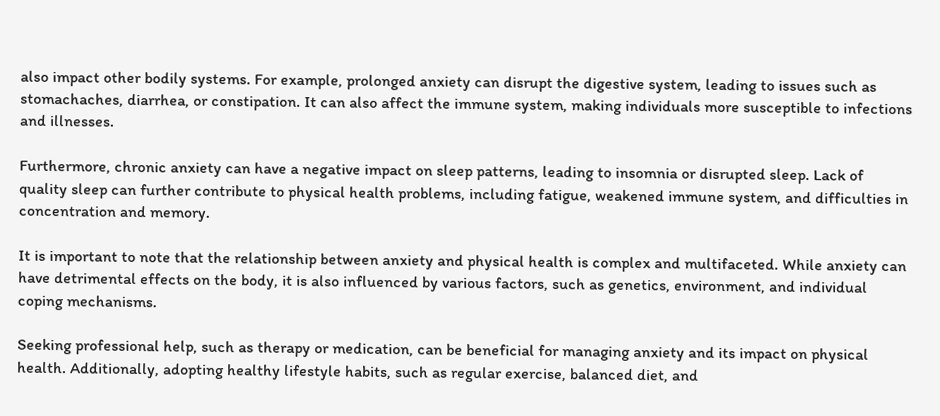also impact other bodily systems. For example, prolonged anxiety can disrupt the digestive system, leading to issues such as stomachaches, diarrhea, or constipation. It can also affect the immune system, making individuals more susceptible to infections and illnesses.

Furthermore, chronic anxiety can have a negative impact on sleep patterns, leading to insomnia or disrupted sleep. Lack of quality sleep can further contribute to physical health problems, including fatigue, weakened immune system, and difficulties in concentration and memory.

It is important to note that the relationship between anxiety and physical health is complex and multifaceted. While anxiety can have detrimental effects on the body, it is also influenced by various factors, such as genetics, environment, and individual coping mechanisms.

Seeking professional help, such as therapy or medication, can be beneficial for managing anxiety and its impact on physical health. Additionally, adopting healthy lifestyle habits, such as regular exercise, balanced diet, and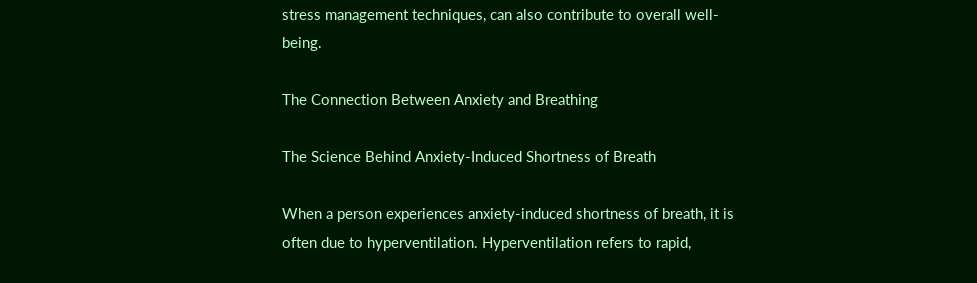stress management techniques, can also contribute to overall well-being.

The Connection Between Anxiety and Breathing

The Science Behind Anxiety-Induced Shortness of Breath

When a person experiences anxiety-induced shortness of breath, it is often due to hyperventilation. Hyperventilation refers to rapid,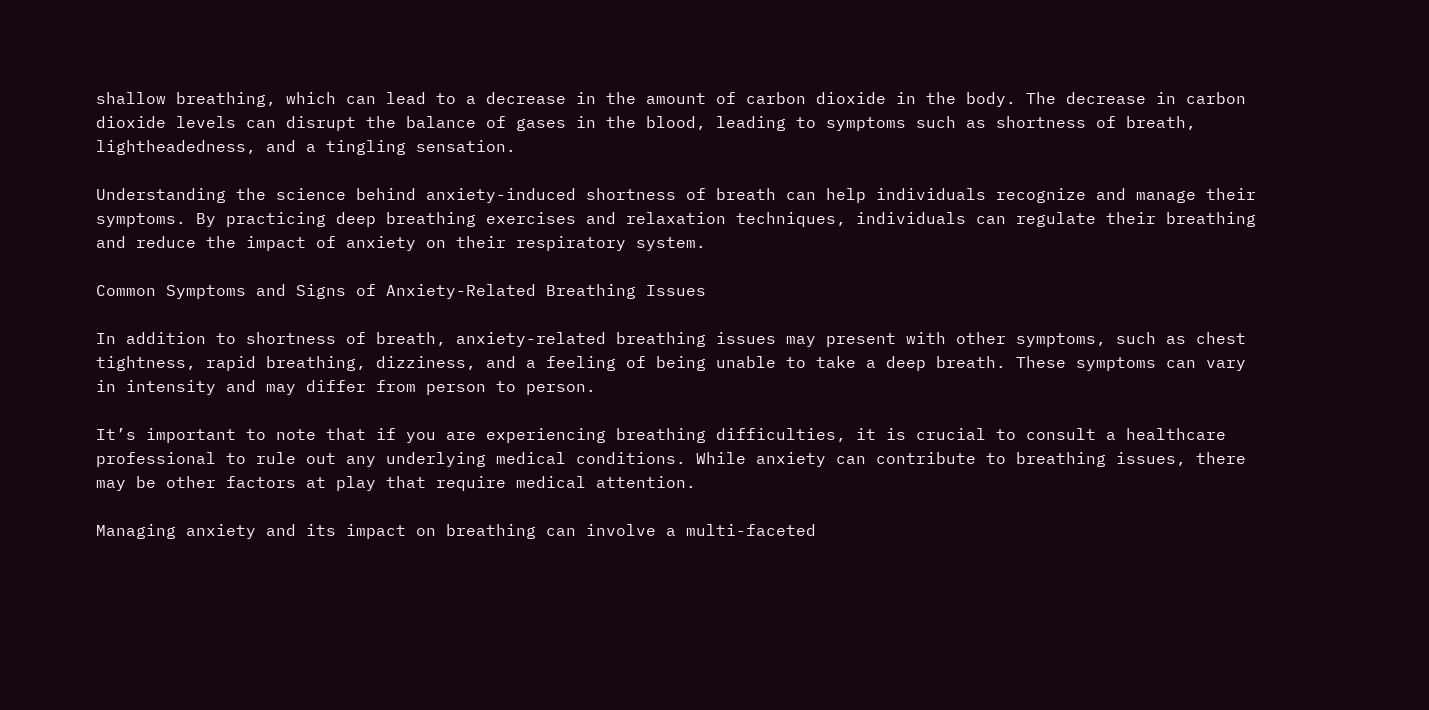shallow breathing, which can lead to a decrease in the amount of carbon dioxide in the body. The decrease in carbon dioxide levels can disrupt the balance of gases in the blood, leading to symptoms such as shortness of breath, lightheadedness, and a tingling sensation.

Understanding the science behind anxiety-induced shortness of breath can help individuals recognize and manage their symptoms. By practicing deep breathing exercises and relaxation techniques, individuals can regulate their breathing and reduce the impact of anxiety on their respiratory system.

Common Symptoms and Signs of Anxiety-Related Breathing Issues

In addition to shortness of breath, anxiety-related breathing issues may present with other symptoms, such as chest tightness, rapid breathing, dizziness, and a feeling of being unable to take a deep breath. These symptoms can vary in intensity and may differ from person to person.

It’s important to note that if you are experiencing breathing difficulties, it is crucial to consult a healthcare professional to rule out any underlying medical conditions. While anxiety can contribute to breathing issues, there may be other factors at play that require medical attention.

Managing anxiety and its impact on breathing can involve a multi-faceted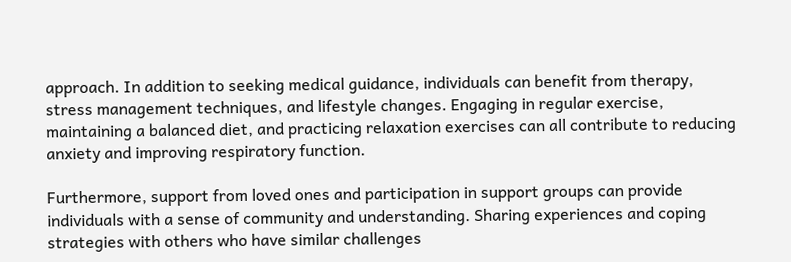approach. In addition to seeking medical guidance, individuals can benefit from therapy, stress management techniques, and lifestyle changes. Engaging in regular exercise, maintaining a balanced diet, and practicing relaxation exercises can all contribute to reducing anxiety and improving respiratory function.

Furthermore, support from loved ones and participation in support groups can provide individuals with a sense of community and understanding. Sharing experiences and coping strategies with others who have similar challenges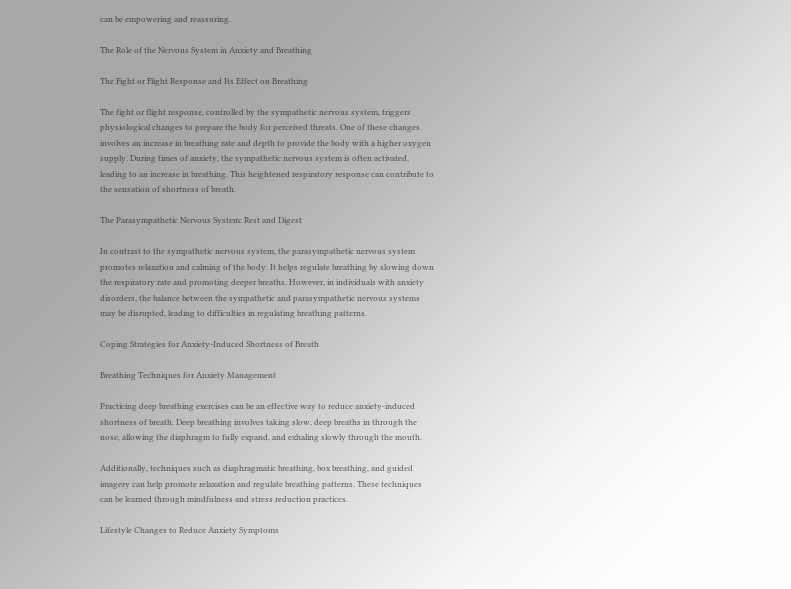can be empowering and reassuring.

The Role of the Nervous System in Anxiety and Breathing

The Fight or Flight Response and Its Effect on Breathing

The fight or flight response, controlled by the sympathetic nervous system, triggers physiological changes to prepare the body for perceived threats. One of these changes involves an increase in breathing rate and depth to provide the body with a higher oxygen supply. During times of anxiety, the sympathetic nervous system is often activated, leading to an increase in breathing. This heightened respiratory response can contribute to the sensation of shortness of breath.

The Parasympathetic Nervous System: Rest and Digest

In contrast to the sympathetic nervous system, the parasympathetic nervous system promotes relaxation and calming of the body. It helps regulate breathing by slowing down the respiratory rate and promoting deeper breaths. However, in individuals with anxiety disorders, the balance between the sympathetic and parasympathetic nervous systems may be disrupted, leading to difficulties in regulating breathing patterns.

Coping Strategies for Anxiety-Induced Shortness of Breath

Breathing Techniques for Anxiety Management

Practicing deep breathing exercises can be an effective way to reduce anxiety-induced shortness of breath. Deep breathing involves taking slow, deep breaths in through the nose, allowing the diaphragm to fully expand, and exhaling slowly through the mouth.

Additionally, techniques such as diaphragmatic breathing, box breathing, and guided imagery can help promote relaxation and regulate breathing patterns. These techniques can be learned through mindfulness and stress reduction practices.

Lifestyle Changes to Reduce Anxiety Symptoms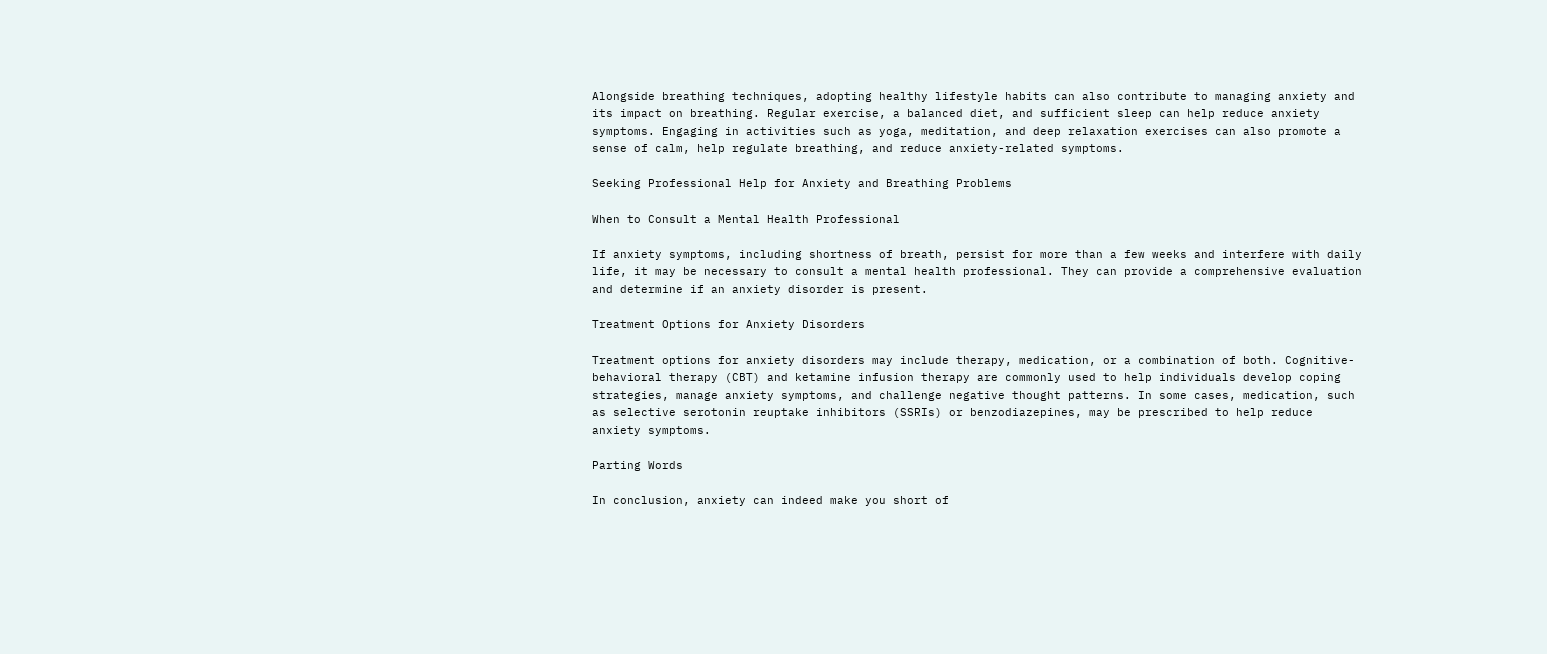Alongside breathing techniques, adopting healthy lifestyle habits can also contribute to managing anxiety and its impact on breathing. Regular exercise, a balanced diet, and sufficient sleep can help reduce anxiety symptoms. Engaging in activities such as yoga, meditation, and deep relaxation exercises can also promote a sense of calm, help regulate breathing, and reduce anxiety-related symptoms.

Seeking Professional Help for Anxiety and Breathing Problems

When to Consult a Mental Health Professional

If anxiety symptoms, including shortness of breath, persist for more than a few weeks and interfere with daily life, it may be necessary to consult a mental health professional. They can provide a comprehensive evaluation and determine if an anxiety disorder is present.

Treatment Options for Anxiety Disorders

Treatment options for anxiety disorders may include therapy, medication, or a combination of both. Cognitive-behavioral therapy (CBT) and ketamine infusion therapy are commonly used to help individuals develop coping strategies, manage anxiety symptoms, and challenge negative thought patterns. In some cases, medication, such as selective serotonin reuptake inhibitors (SSRIs) or benzodiazepines, may be prescribed to help reduce anxiety symptoms.

Parting Words

In conclusion, anxiety can indeed make you short of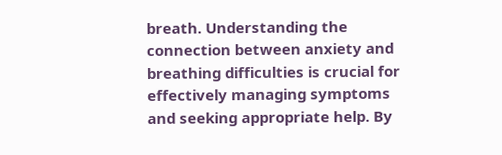breath. Understanding the connection between anxiety and breathing difficulties is crucial for effectively managing symptoms and seeking appropriate help. By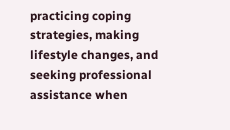practicing coping strategies, making lifestyle changes, and seeking professional assistance when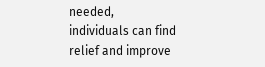needed, individuals can find relief and improve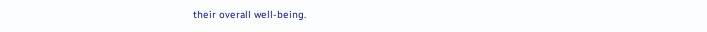their overall well-being.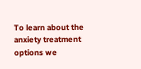To learn about the anxiety treatment options we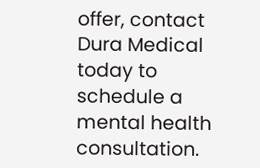offer, contact Dura Medical today to schedule a mental health consultation.